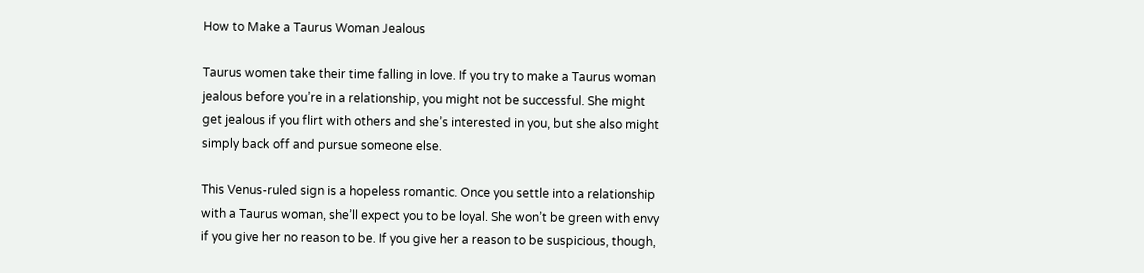How to Make a Taurus Woman Jealous

Taurus women take their time falling in love. If you try to make a Taurus woman jealous before you’re in a relationship, you might not be successful. She might get jealous if you flirt with others and she’s interested in you, but she also might simply back off and pursue someone else.

This Venus-ruled sign is a hopeless romantic. Once you settle into a relationship with a Taurus woman, she’ll expect you to be loyal. She won’t be green with envy if you give her no reason to be. If you give her a reason to be suspicious, though,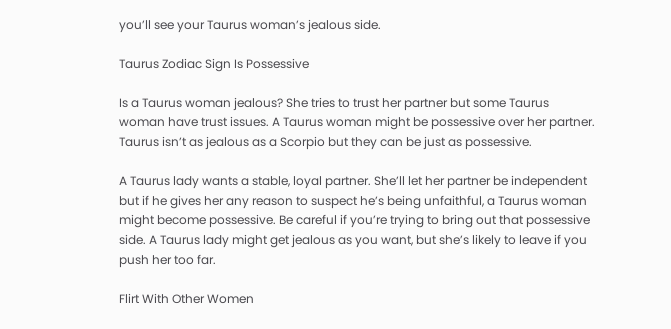you’ll see your Taurus woman’s jealous side.

Taurus Zodiac Sign Is Possessive

Is a Taurus woman jealous? She tries to trust her partner but some Taurus woman have trust issues. A Taurus woman might be possessive over her partner. Taurus isn’t as jealous as a Scorpio but they can be just as possessive.

A Taurus lady wants a stable, loyal partner. She’ll let her partner be independent but if he gives her any reason to suspect he’s being unfaithful, a Taurus woman might become possessive. Be careful if you’re trying to bring out that possessive side. A Taurus lady might get jealous as you want, but she’s likely to leave if you push her too far.

Flirt With Other Women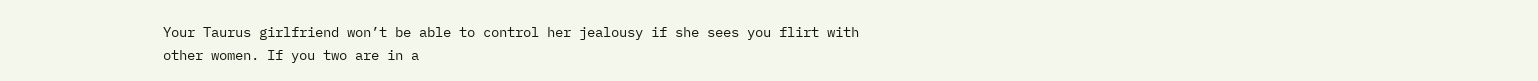Your Taurus girlfriend won’t be able to control her jealousy if she sees you flirt with other women. If you two are in a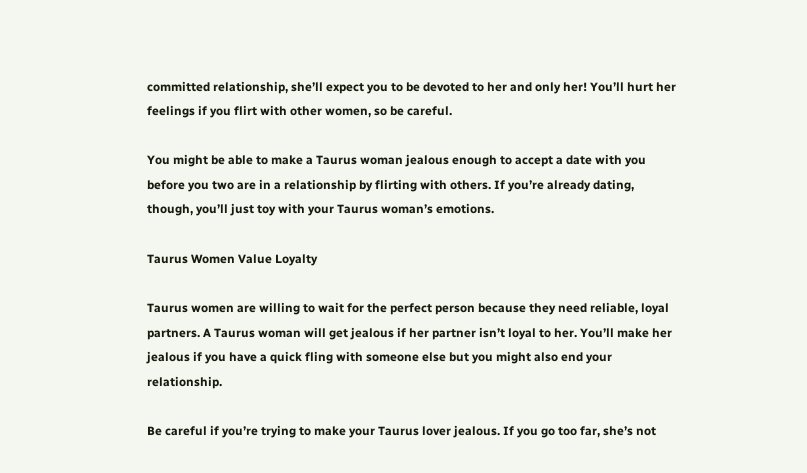committed relationship, she’ll expect you to be devoted to her and only her! You’ll hurt her feelings if you flirt with other women, so be careful.

You might be able to make a Taurus woman jealous enough to accept a date with you before you two are in a relationship by flirting with others. If you’re already dating, though, you’ll just toy with your Taurus woman’s emotions.

Taurus Women Value Loyalty

Taurus women are willing to wait for the perfect person because they need reliable, loyal partners. A Taurus woman will get jealous if her partner isn’t loyal to her. You’ll make her jealous if you have a quick fling with someone else but you might also end your relationship.

Be careful if you’re trying to make your Taurus lover jealous. If you go too far, she’s not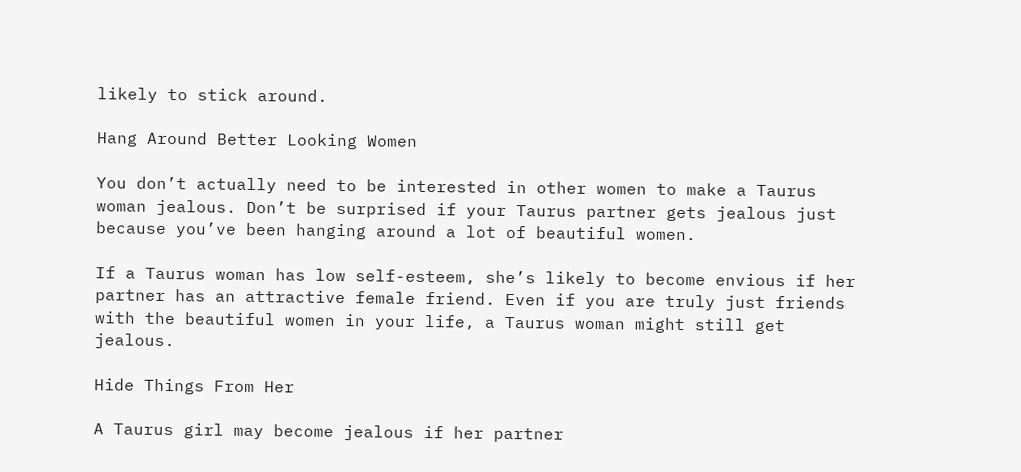likely to stick around.

Hang Around Better Looking Women

You don’t actually need to be interested in other women to make a Taurus woman jealous. Don’t be surprised if your Taurus partner gets jealous just because you’ve been hanging around a lot of beautiful women.

If a Taurus woman has low self-esteem, she’s likely to become envious if her partner has an attractive female friend. Even if you are truly just friends with the beautiful women in your life, a Taurus woman might still get jealous.

Hide Things From Her

A Taurus girl may become jealous if her partner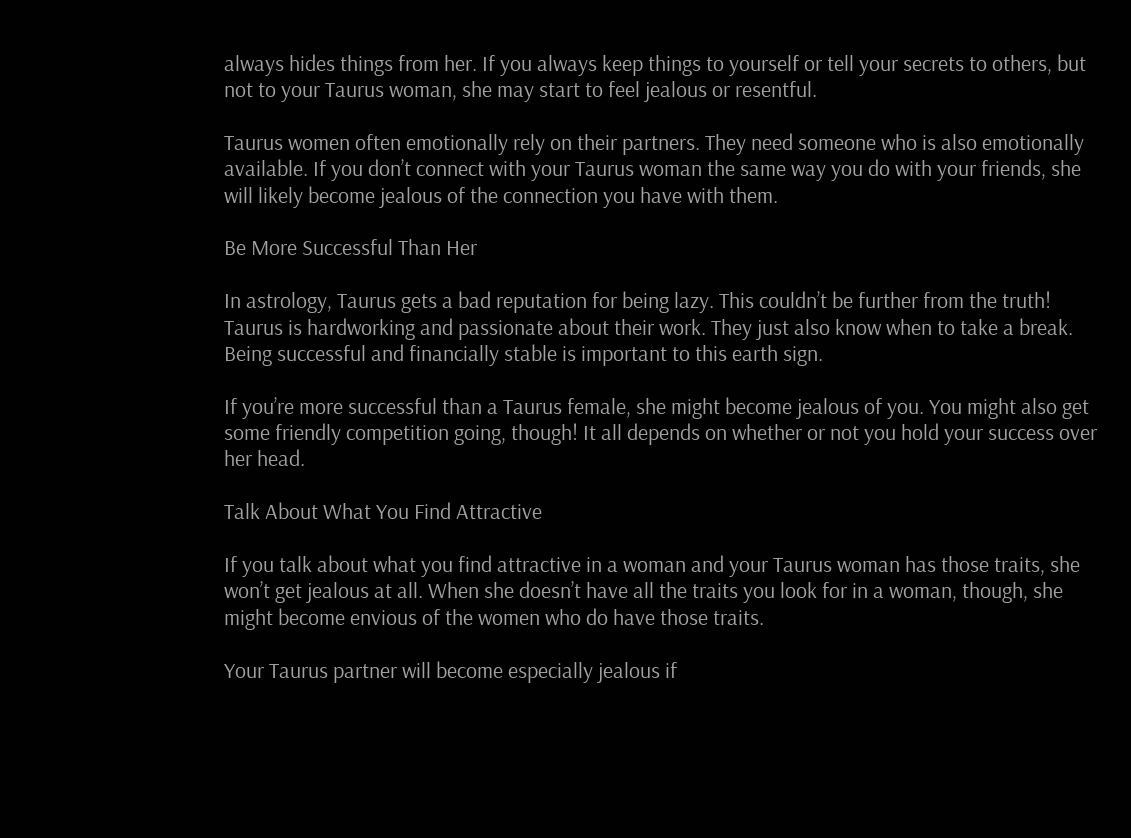always hides things from her. If you always keep things to yourself or tell your secrets to others, but not to your Taurus woman, she may start to feel jealous or resentful.

Taurus women often emotionally rely on their partners. They need someone who is also emotionally available. If you don’t connect with your Taurus woman the same way you do with your friends, she will likely become jealous of the connection you have with them.

Be More Successful Than Her

In astrology, Taurus gets a bad reputation for being lazy. This couldn’t be further from the truth! Taurus is hardworking and passionate about their work. They just also know when to take a break. Being successful and financially stable is important to this earth sign.

If you’re more successful than a Taurus female, she might become jealous of you. You might also get some friendly competition going, though! It all depends on whether or not you hold your success over her head.

Talk About What You Find Attractive

If you talk about what you find attractive in a woman and your Taurus woman has those traits, she won’t get jealous at all. When she doesn’t have all the traits you look for in a woman, though, she might become envious of the women who do have those traits.

Your Taurus partner will become especially jealous if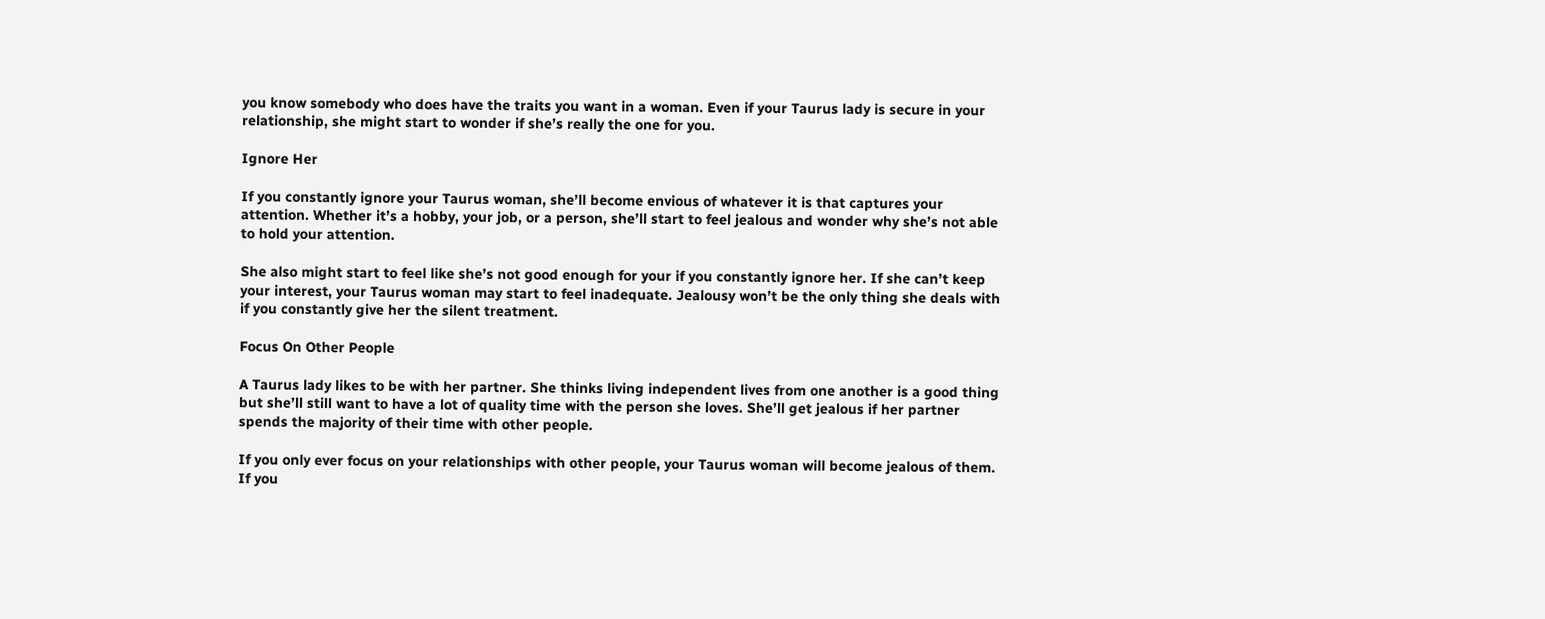you know somebody who does have the traits you want in a woman. Even if your Taurus lady is secure in your relationship, she might start to wonder if she’s really the one for you.

Ignore Her

If you constantly ignore your Taurus woman, she’ll become envious of whatever it is that captures your attention. Whether it’s a hobby, your job, or a person, she’ll start to feel jealous and wonder why she’s not able to hold your attention.

She also might start to feel like she’s not good enough for your if you constantly ignore her. If she can’t keep your interest, your Taurus woman may start to feel inadequate. Jealousy won’t be the only thing she deals with if you constantly give her the silent treatment.

Focus On Other People

A Taurus lady likes to be with her partner. She thinks living independent lives from one another is a good thing but she’ll still want to have a lot of quality time with the person she loves. She’ll get jealous if her partner spends the majority of their time with other people.

If you only ever focus on your relationships with other people, your Taurus woman will become jealous of them. If you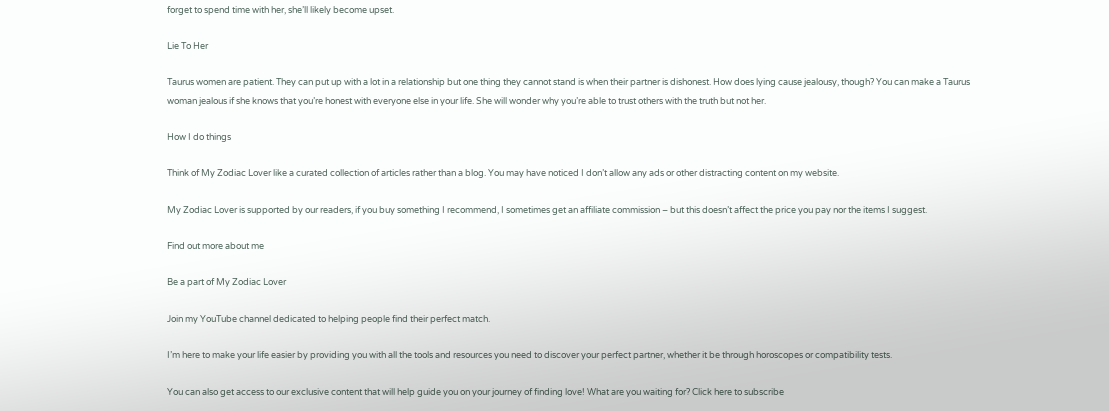forget to spend time with her, she’ll likely become upset.

Lie To Her

Taurus women are patient. They can put up with a lot in a relationship but one thing they cannot stand is when their partner is dishonest. How does lying cause jealousy, though? You can make a Taurus woman jealous if she knows that you’re honest with everyone else in your life. She will wonder why you’re able to trust others with the truth but not her.

How I do things

Think of My Zodiac Lover like a curated collection of articles rather than a blog. You may have noticed I don’t allow any ads or other distracting content on my website.

My Zodiac Lover is supported by our readers, if you buy something I recommend, I sometimes get an affiliate commission – but this doesn’t affect the price you pay nor the items I suggest.

Find out more about me

Be a part of My Zodiac Lover

Join my YouTube channel dedicated to helping people find their perfect match.

I’m here to make your life easier by providing you with all the tools and resources you need to discover your perfect partner, whether it be through horoscopes or compatibility tests.

You can also get access to our exclusive content that will help guide you on your journey of finding love! What are you waiting for? Click here to subscribe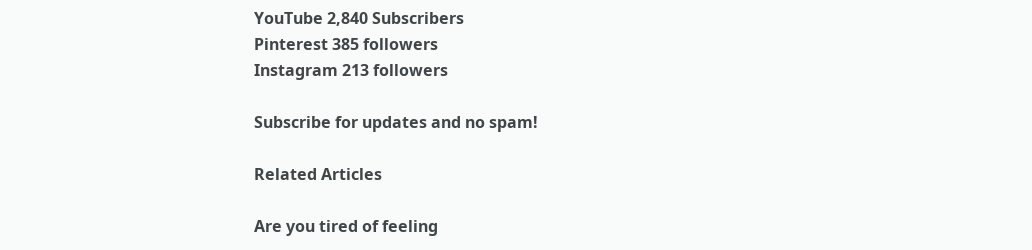YouTube 2,840 Subscribers
Pinterest 385 followers
Instagram 213 followers

Subscribe for updates and no spam!

Related Articles

Are you tired of feeling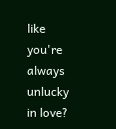like you're always unlucky in love?